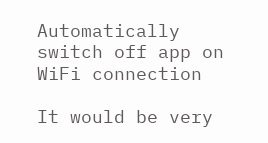Automatically switch off app on WiFi connection

It would be very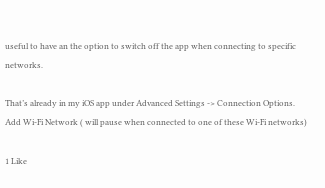useful to have an the option to switch off the app when connecting to specific networks.

That’s already in my iOS app under Advanced Settings -> Connection Options.
Add Wi-Fi Network ( will pause when connected to one of these Wi-Fi networks)

1 Like